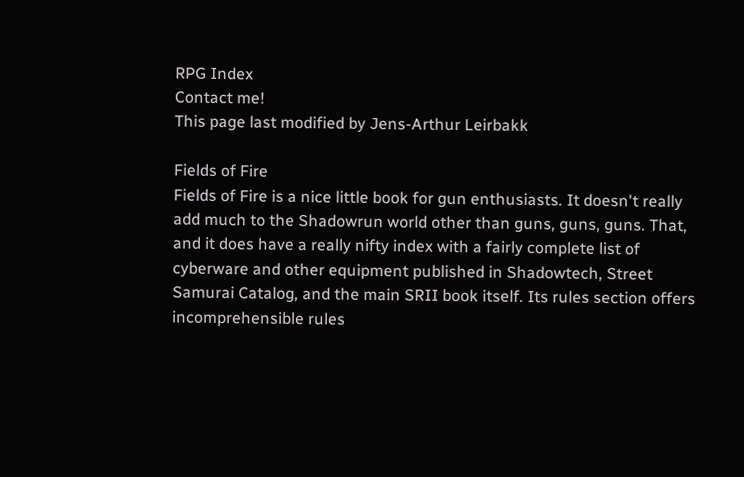RPG Index
Contact me!
This page last modified by Jens-Arthur Leirbakk

Fields of Fire
Fields of Fire is a nice little book for gun enthusiasts. It doesn't really add much to the Shadowrun world other than guns, guns, guns. That, and it does have a really nifty index with a fairly complete list of cyberware and other equipment published in Shadowtech, Street Samurai Catalog, and the main SRII book itself. Its rules section offers incomprehensible rules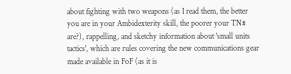about fighting with two weapons (as I read them, the better you are in your Ambidexterity skill, the poorer your TN# are?), rappelling, and sketchy information about 'small units tactics', which are rules covering the new communications gear made available in FoF (as it is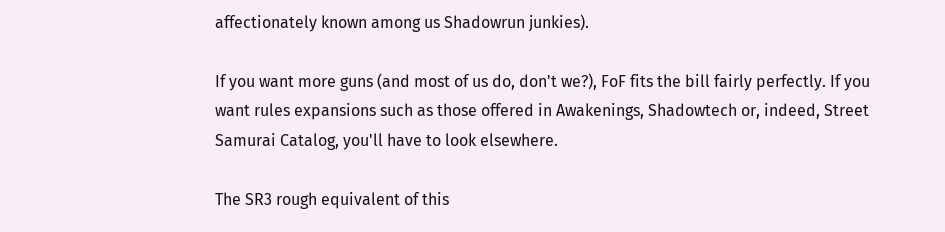affectionately known among us Shadowrun junkies).

If you want more guns (and most of us do, don't we?), FoF fits the bill fairly perfectly. If you want rules expansions such as those offered in Awakenings, Shadowtech or, indeed, Street Samurai Catalog, you'll have to look elsewhere.

The SR3 rough equivalent of this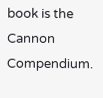book is the Cannon Compendium.